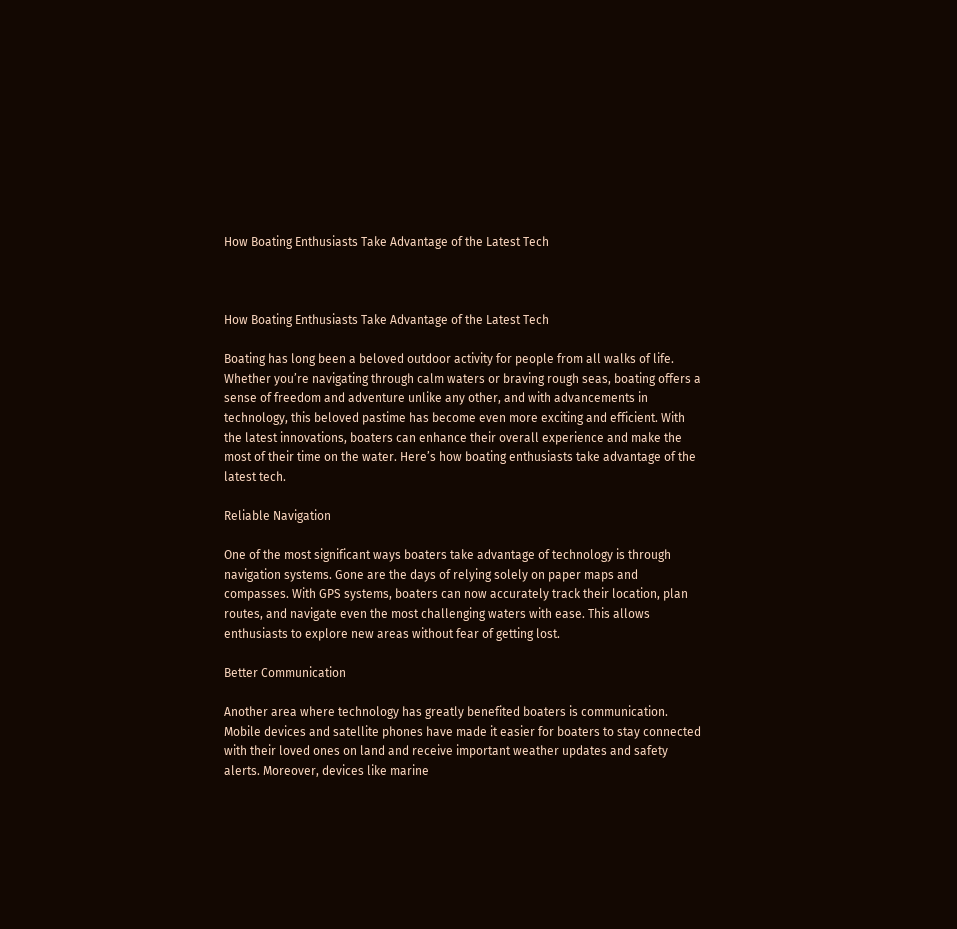How Boating Enthusiasts Take Advantage of the Latest Tech



How Boating Enthusiasts Take Advantage of the Latest Tech

Boating has long been a beloved outdoor activity for people from all walks of life. Whether you’re navigating through calm waters or braving rough seas, boating offers a sense of freedom and adventure unlike any other, and with advancements in technology, this beloved pastime has become even more exciting and efficient. With the latest innovations, boaters can enhance their overall experience and make the most of their time on the water. Here’s how boating enthusiasts take advantage of the latest tech.

Reliable Navigation

One of the most significant ways boaters take advantage of technology is through navigation systems. Gone are the days of relying solely on paper maps and compasses. With GPS systems, boaters can now accurately track their location, plan routes, and navigate even the most challenging waters with ease. This allows enthusiasts to explore new areas without fear of getting lost.

Better Communication

Another area where technology has greatly benefited boaters is communication. Mobile devices and satellite phones have made it easier for boaters to stay connected with their loved ones on land and receive important weather updates and safety alerts. Moreover, devices like marine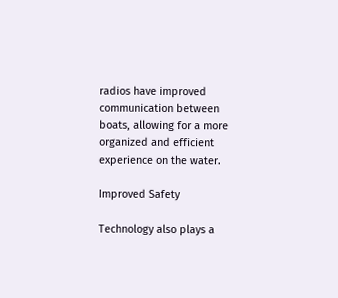radios have improved communication between boats, allowing for a more organized and efficient experience on the water.

Improved Safety

Technology also plays a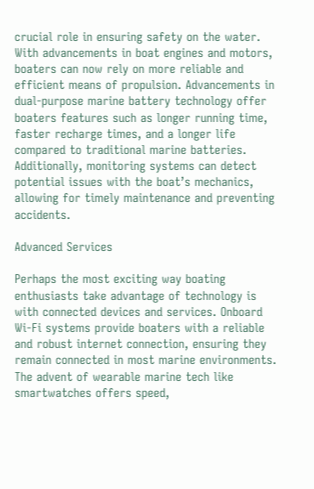crucial role in ensuring safety on the water. With advancements in boat engines and motors, boaters can now rely on more reliable and efficient means of propulsion. Advancements in dual-purpose marine battery technology offer boaters features such as longer running time, faster recharge times, and a longer life compared to traditional marine batteries. Additionally, monitoring systems can detect potential issues with the boat’s mechanics, allowing for timely maintenance and preventing accidents.

Advanced Services

Perhaps the most exciting way boating enthusiasts take advantage of technology is with connected devices and services. Onboard Wi-Fi systems provide boaters with a reliable and robust internet connection, ensuring they remain connected in most marine environments. The advent of wearable marine tech like smartwatches offers speed,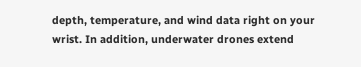depth, temperature, and wind data right on your wrist. In addition, underwater drones extend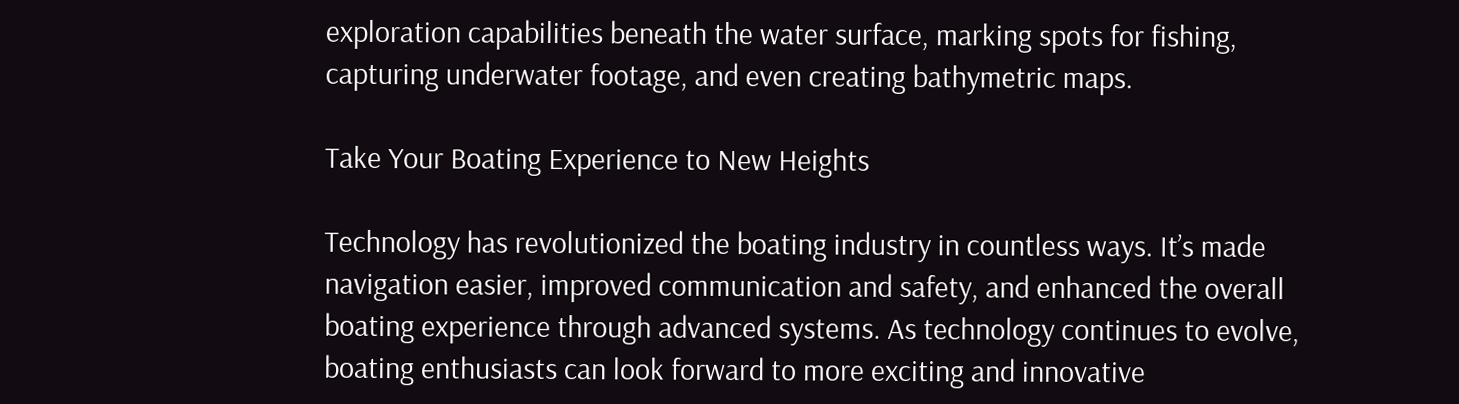exploration capabilities beneath the water surface, marking spots for fishing, capturing underwater footage, and even creating bathymetric maps.

Take Your Boating Experience to New Heights

Technology has revolutionized the boating industry in countless ways. It’s made navigation easier, improved communication and safety, and enhanced the overall boating experience through advanced systems. As technology continues to evolve, boating enthusiasts can look forward to more exciting and innovative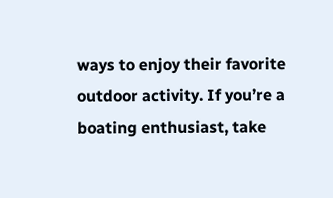ways to enjoy their favorite outdoor activity. If you’re a boating enthusiast, take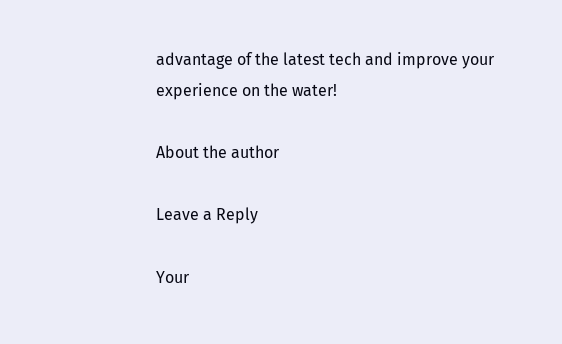advantage of the latest tech and improve your experience on the water!

About the author

Leave a Reply

Your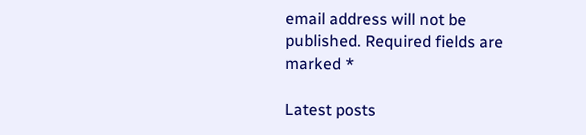email address will not be published. Required fields are marked *

Latest posts